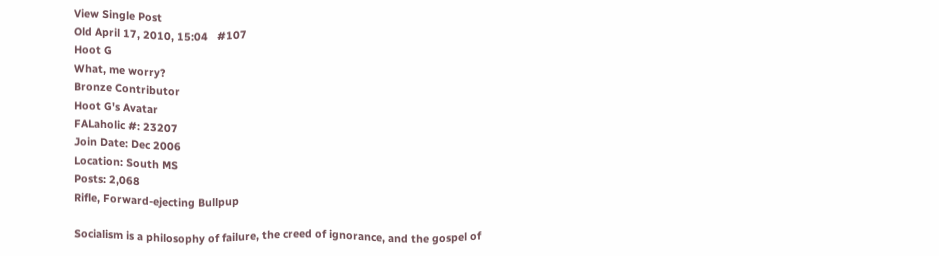View Single Post
Old April 17, 2010, 15:04   #107
Hoot G
What, me worry?
Bronze Contributor
Hoot G's Avatar
FALaholic #: 23207
Join Date: Dec 2006
Location: South MS
Posts: 2,068
Rifle, Forward-ejecting Bullpup

Socialism is a philosophy of failure, the creed of ignorance, and the gospel of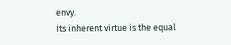envy.
Its inherent virtue is the equal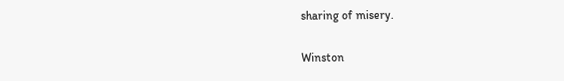sharing of misery.

Winston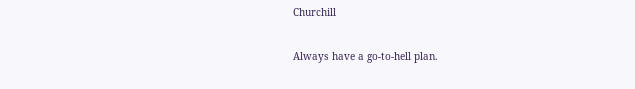Churchill

Always have a go-to-hell plan.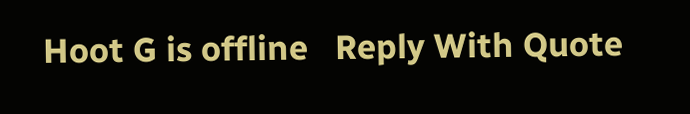Hoot G is offline   Reply With Quote